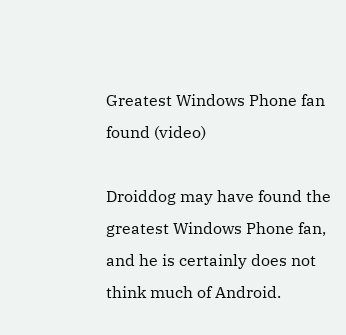Greatest Windows Phone fan found (video)

Droiddog may have found the greatest Windows Phone fan, and he is certainly does not think much of Android.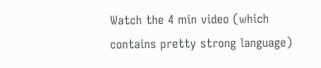Watch the 4 min video (which contains pretty strong language)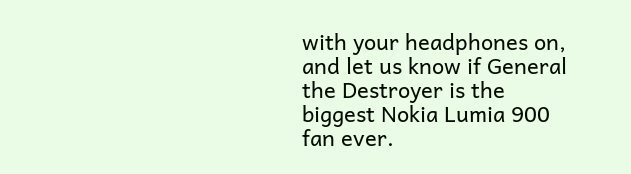with your headphones on, and let us know if General the Destroyer is the biggest Nokia Lumia 900 fan ever.